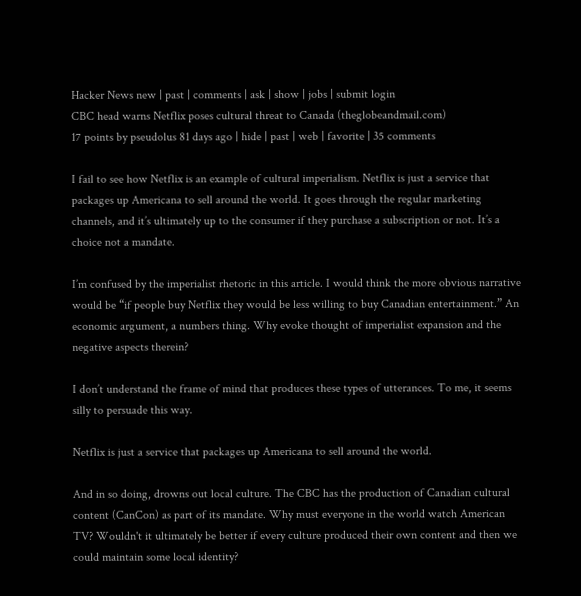Hacker News new | past | comments | ask | show | jobs | submit login
CBC head warns Netflix poses cultural threat to Canada (theglobeandmail.com)
17 points by pseudolus 81 days ago | hide | past | web | favorite | 35 comments

I fail to see how Netflix is an example of cultural imperialism. Netflix is just a service that packages up Americana to sell around the world. It goes through the regular marketing channels, and it’s ultimately up to the consumer if they purchase a subscription or not. It’s a choice not a mandate.

I’m confused by the imperialist rhetoric in this article. I would think the more obvious narrative would be “if people buy Netflix they would be less willing to buy Canadian entertainment.” An economic argument, a numbers thing. Why evoke thought of imperialist expansion and the negative aspects therein?

I don’t understand the frame of mind that produces these types of utterances. To me, it seems silly to persuade this way.

Netflix is just a service that packages up Americana to sell around the world.

And in so doing, drowns out local culture. The CBC has the production of Canadian cultural content (CanCon) as part of its mandate. Why must everyone in the world watch American TV? Wouldn't it ultimately be better if every culture produced their own content and then we could maintain some local identity?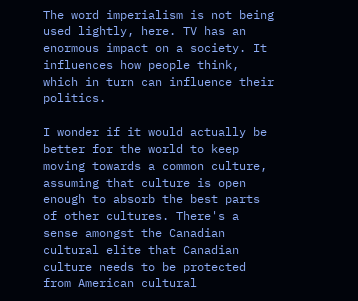The word imperialism is not being used lightly, here. TV has an enormous impact on a society. It influences how people think, which in turn can influence their politics.

I wonder if it would actually be better for the world to keep moving towards a common culture, assuming that culture is open enough to absorb the best parts of other cultures. There's a sense amongst the Canadian cultural elite that Canadian culture needs to be protected from American cultural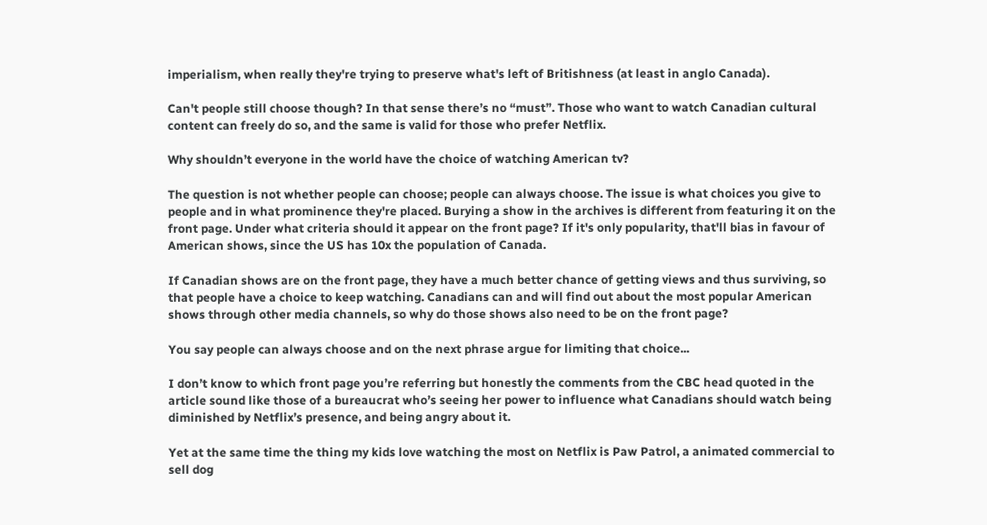imperialism, when really they're trying to preserve what's left of Britishness (at least in anglo Canada).

Can't people still choose though? In that sense there’s no “must”. Those who want to watch Canadian cultural content can freely do so, and the same is valid for those who prefer Netflix.

Why shouldn’t everyone in the world have the choice of watching American tv?

The question is not whether people can choose; people can always choose. The issue is what choices you give to people and in what prominence they're placed. Burying a show in the archives is different from featuring it on the front page. Under what criteria should it appear on the front page? If it's only popularity, that'll bias in favour of American shows, since the US has 10x the population of Canada.

If Canadian shows are on the front page, they have a much better chance of getting views and thus surviving, so that people have a choice to keep watching. Canadians can and will find out about the most popular American shows through other media channels, so why do those shows also need to be on the front page?

You say people can always choose and on the next phrase argue for limiting that choice...

I don’t know to which front page you’re referring but honestly the comments from the CBC head quoted in the article sound like those of a bureaucrat who’s seeing her power to influence what Canadians should watch being diminished by Netflix’s presence, and being angry about it.

Yet at the same time the thing my kids love watching the most on Netflix is Paw Patrol, a animated commercial to sell dog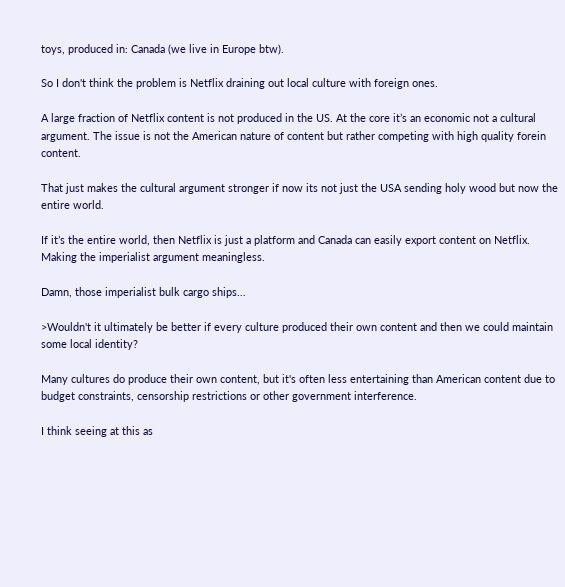toys, produced in: Canada (we live in Europe btw).

So I don't think the problem is Netflix draining out local culture with foreign ones.

A large fraction of Netflix content is not produced in the US. At the core it’s an economic not a cultural argument. The issue is not the American nature of content but rather competing with high quality forein content.

That just makes the cultural argument stronger if now its not just the USA sending holy wood but now the entire world.

If it’s the entire world, then Netflix is just a platform and Canada can easily export content on Netflix. Making the imperialist argument meaningless.

Damn, those imperialist bulk cargo ships...

>Wouldn't it ultimately be better if every culture produced their own content and then we could maintain some local identity?

Many cultures do produce their own content, but it's often less entertaining than American content due to budget constraints, censorship restrictions or other government interference.

I think seeing at this as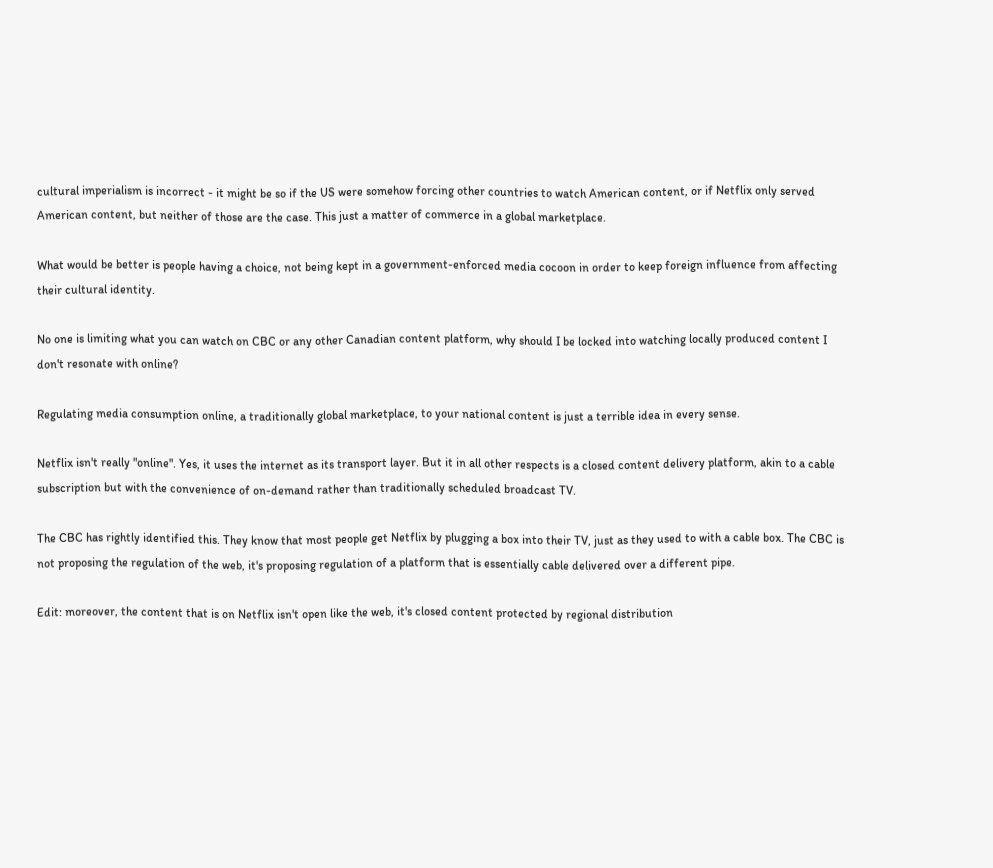cultural imperialism is incorrect - it might be so if the US were somehow forcing other countries to watch American content, or if Netflix only served American content, but neither of those are the case. This just a matter of commerce in a global marketplace.

What would be better is people having a choice, not being kept in a government-enforced media cocoon in order to keep foreign influence from affecting their cultural identity.

No one is limiting what you can watch on CBC or any other Canadian content platform, why should I be locked into watching locally produced content I don't resonate with online?

Regulating media consumption online, a traditionally global marketplace, to your national content is just a terrible idea in every sense.

Netflix isn't really "online". Yes, it uses the internet as its transport layer. But it in all other respects is a closed content delivery platform, akin to a cable subscription but with the convenience of on-demand rather than traditionally scheduled broadcast TV.

The CBC has rightly identified this. They know that most people get Netflix by plugging a box into their TV, just as they used to with a cable box. The CBC is not proposing the regulation of the web, it's proposing regulation of a platform that is essentially cable delivered over a different pipe.

Edit: moreover, the content that is on Netflix isn't open like the web, it's closed content protected by regional distribution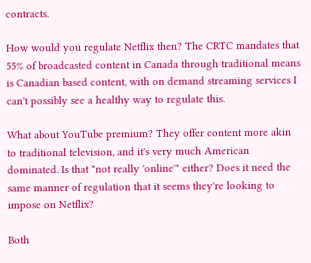contracts.

How would you regulate Netflix then? The CRTC mandates that 55% of broadcasted content in Canada through traditional means is Canadian based content, with on demand streaming services I can't possibly see a healthy way to regulate this.

What about YouTube premium? They offer content more akin to traditional television, and it's very much American dominated. Is that "not really 'online'" either? Does it need the same manner of regulation that it seems they're looking to impose on Netflix?

Both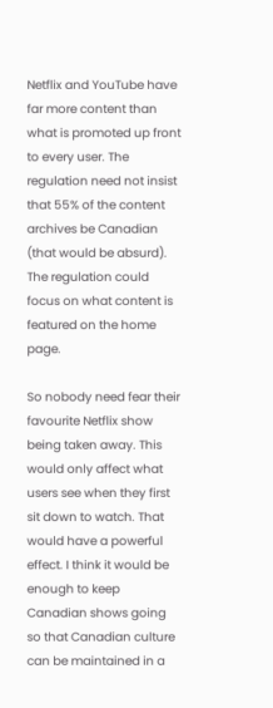Netflix and YouTube have far more content than what is promoted up front to every user. The regulation need not insist that 55% of the content archives be Canadian (that would be absurd). The regulation could focus on what content is featured on the home page.

So nobody need fear their favourite Netflix show being taken away. This would only affect what users see when they first sit down to watch. That would have a powerful effect. I think it would be enough to keep Canadian shows going so that Canadian culture can be maintained in a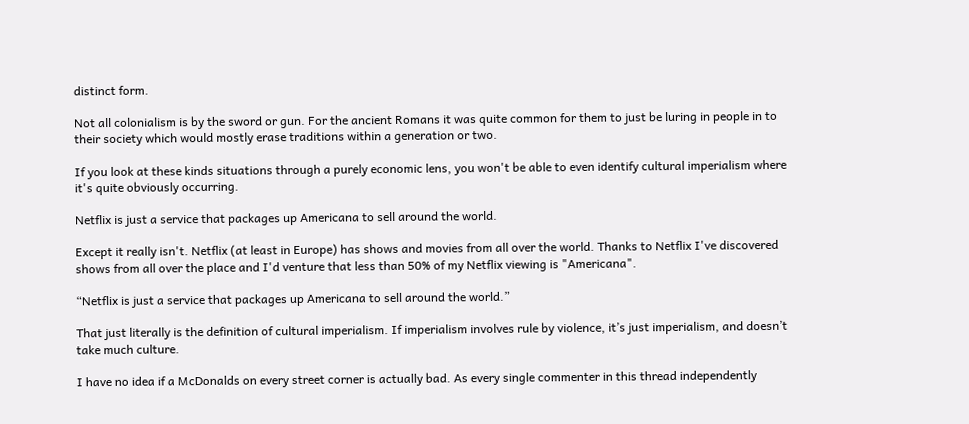distinct form.

Not all colonialism is by the sword or gun. For the ancient Romans it was quite common for them to just be luring in people in to their society which would mostly erase traditions within a generation or two.

If you look at these kinds situations through a purely economic lens, you won't be able to even identify cultural imperialism where it's quite obviously occurring.

Netflix is just a service that packages up Americana to sell around the world.

Except it really isn't. Netflix (at least in Europe) has shows and movies from all over the world. Thanks to Netflix I've discovered shows from all over the place and I'd venture that less than 50% of my Netflix viewing is "Americana".

“Netflix is just a service that packages up Americana to sell around the world.”

That just literally is the definition of cultural imperialism. If imperialism involves rule by violence, it’s just imperialism, and doesn’t take much culture.

I have no idea if a McDonalds on every street corner is actually bad. As every single commenter in this thread independently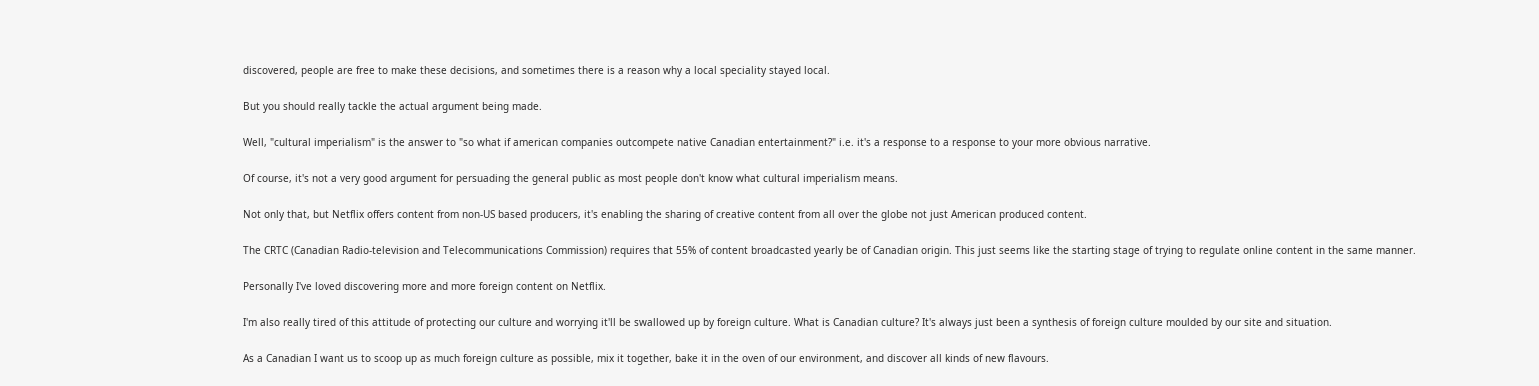discovered, people are free to make these decisions, and sometimes there is a reason why a local speciality stayed local.

But you should really tackle the actual argument being made.

Well, "cultural imperialism" is the answer to "so what if american companies outcompete native Canadian entertainment?" i.e. it's a response to a response to your more obvious narrative.

Of course, it's not a very good argument for persuading the general public as most people don't know what cultural imperialism means.

Not only that, but Netflix offers content from non-US based producers, it's enabling the sharing of creative content from all over the globe not just American produced content.

The CRTC (Canadian Radio-television and Telecommunications Commission) requires that 55% of content broadcasted yearly be of Canadian origin. This just seems like the starting stage of trying to regulate online content in the same manner.

Personally I've loved discovering more and more foreign content on Netflix.

I'm also really tired of this attitude of protecting our culture and worrying it'll be swallowed up by foreign culture. What is Canadian culture? It's always just been a synthesis of foreign culture moulded by our site and situation.

As a Canadian I want us to scoop up as much foreign culture as possible, mix it together, bake it in the oven of our environment, and discover all kinds of new flavours.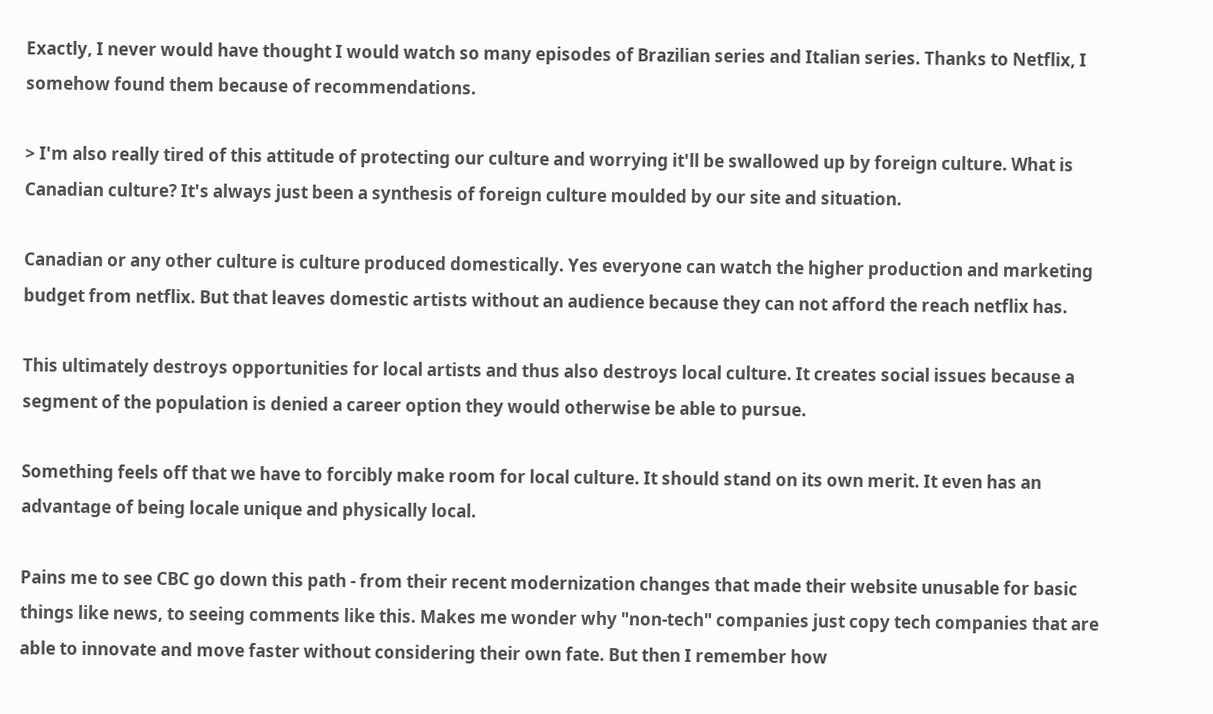Exactly, I never would have thought I would watch so many episodes of Brazilian series and Italian series. Thanks to Netflix, I somehow found them because of recommendations.

> I'm also really tired of this attitude of protecting our culture and worrying it'll be swallowed up by foreign culture. What is Canadian culture? It's always just been a synthesis of foreign culture moulded by our site and situation.

Canadian or any other culture is culture produced domestically. Yes everyone can watch the higher production and marketing budget from netflix. But that leaves domestic artists without an audience because they can not afford the reach netflix has.

This ultimately destroys opportunities for local artists and thus also destroys local culture. It creates social issues because a segment of the population is denied a career option they would otherwise be able to pursue.

Something feels off that we have to forcibly make room for local culture. It should stand on its own merit. It even has an advantage of being locale unique and physically local.

Pains me to see CBC go down this path - from their recent modernization changes that made their website unusable for basic things like news, to seeing comments like this. Makes me wonder why "non-tech" companies just copy tech companies that are able to innovate and move faster without considering their own fate. But then I remember how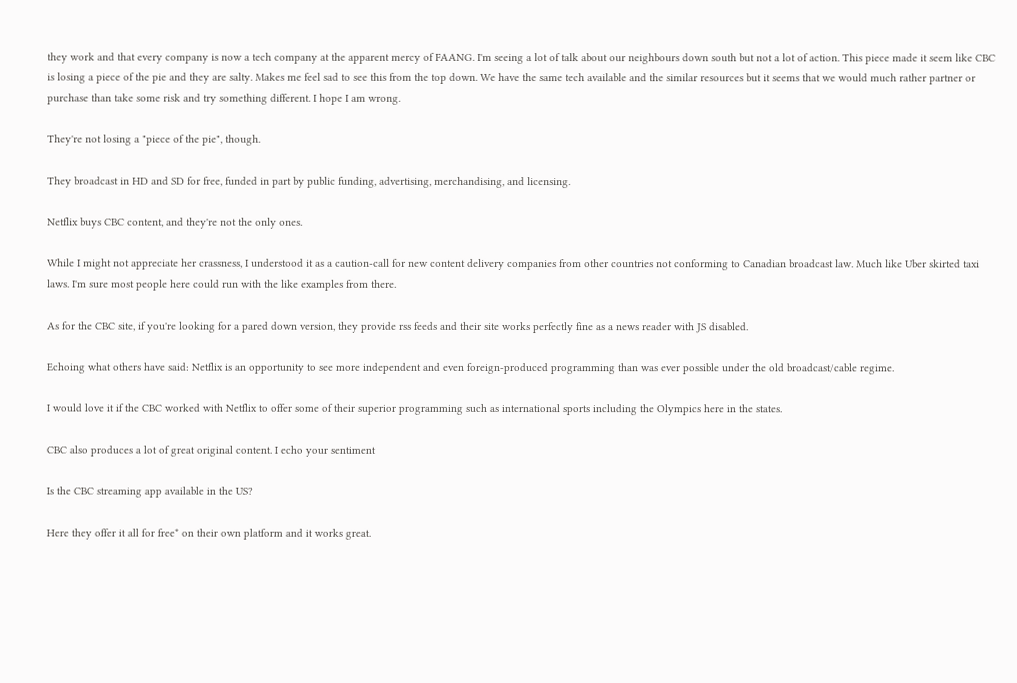they work and that every company is now a tech company at the apparent mercy of FAANG. I'm seeing a lot of talk about our neighbours down south but not a lot of action. This piece made it seem like CBC is losing a piece of the pie and they are salty. Makes me feel sad to see this from the top down. We have the same tech available and the similar resources but it seems that we would much rather partner or purchase than take some risk and try something different. I hope I am wrong.

They're not losing a "piece of the pie", though.

They broadcast in HD and SD for free, funded in part by public funding, advertising, merchandising, and licensing.

Netflix buys CBC content, and they're not the only ones.

While I might not appreciate her crassness, I understood it as a caution-call for new content delivery companies from other countries not conforming to Canadian broadcast law. Much like Uber skirted taxi laws. I'm sure most people here could run with the like examples from there.

As for the CBC site, if you're looking for a pared down version, they provide rss feeds and their site works perfectly fine as a news reader with JS disabled.

Echoing what others have said: Netflix is an opportunity to see more independent and even foreign-produced programming than was ever possible under the old broadcast/cable regime.

I would love it if the CBC worked with Netflix to offer some of their superior programming such as international sports including the Olympics here in the states.

CBC also produces a lot of great original content. I echo your sentiment

Is the CBC streaming app available in the US?

Here they offer it all for free* on their own platform and it works great.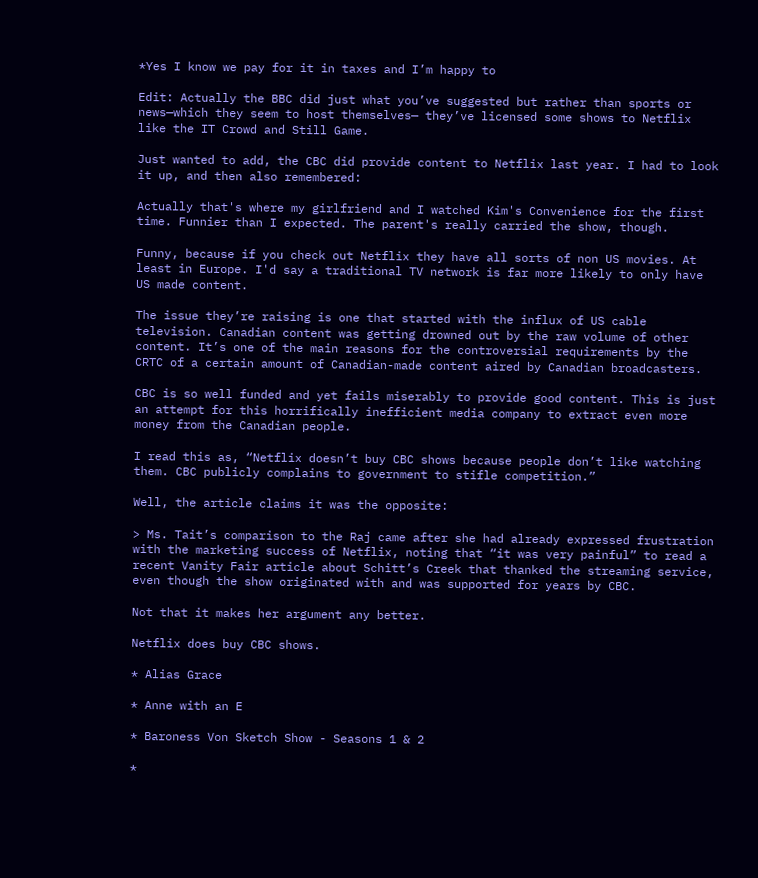*Yes I know we pay for it in taxes and I’m happy to

Edit: Actually the BBC did just what you’ve suggested but rather than sports or news—which they seem to host themselves— they’ve licensed some shows to Netflix like the IT Crowd and Still Game.

Just wanted to add, the CBC did provide content to Netflix last year. I had to look it up, and then also remembered:

Actually that's where my girlfriend and I watched Kim's Convenience for the first time. Funnier than I expected. The parent's really carried the show, though.

Funny, because if you check out Netflix they have all sorts of non US movies. At least in Europe. I'd say a traditional TV network is far more likely to only have US made content.

The issue they’re raising is one that started with the influx of US cable television. Canadian content was getting drowned out by the raw volume of other content. It’s one of the main reasons for the controversial requirements by the CRTC of a certain amount of Canadian-made content aired by Canadian broadcasters.

CBC is so well funded and yet fails miserably to provide good content. This is just an attempt for this horrifically inefficient media company to extract even more money from the Canadian people.

I read this as, “Netflix doesn’t buy CBC shows because people don’t like watching them. CBC publicly complains to government to stifle competition.”

Well, the article claims it was the opposite:

> Ms. Tait’s comparison to the Raj came after she had already expressed frustration with the marketing success of Netflix, noting that “it was very painful” to read a recent Vanity Fair article about Schitt’s Creek that thanked the streaming service, even though the show originated with and was supported for years by CBC.

Not that it makes her argument any better.

Netflix does buy CBC shows.

* Alias Grace

* Anne with an E

* Baroness Von Sketch Show - Seasons 1 & 2

*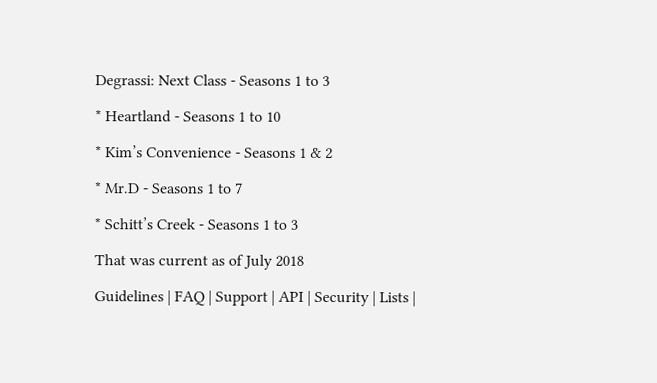Degrassi: Next Class - Seasons 1 to 3

* Heartland - Seasons 1 to 10

* Kim’s Convenience - Seasons 1 & 2

* Mr.D - Seasons 1 to 7

* Schitt’s Creek - Seasons 1 to 3

That was current as of July 2018

Guidelines | FAQ | Support | API | Security | Lists |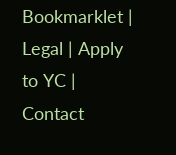Bookmarklet | Legal | Apply to YC | Contact